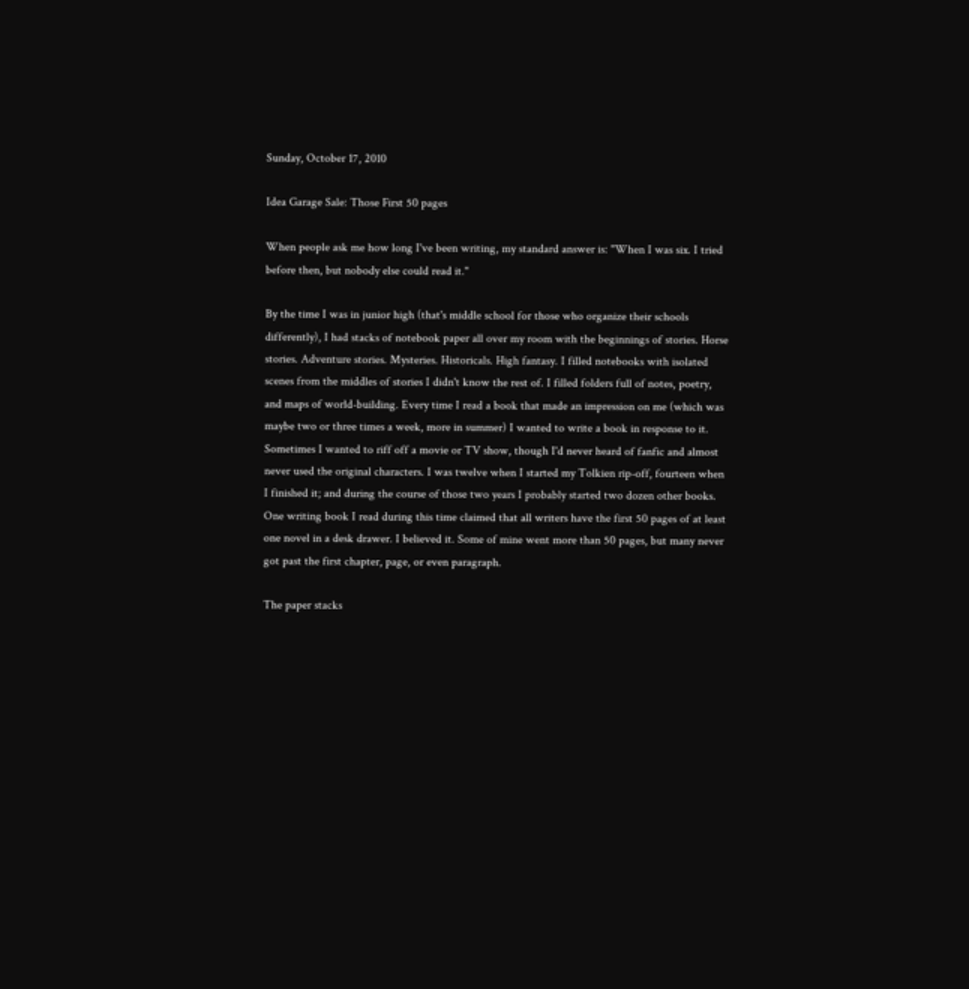Sunday, October 17, 2010

Idea Garage Sale: Those First 50 pages

When people ask me how long I've been writing, my standard answer is: "When I was six. I tried before then, but nobody else could read it."

By the time I was in junior high (that's middle school for those who organize their schools differently), I had stacks of notebook paper all over my room with the beginnings of stories. Horse stories. Adventure stories. Mysteries. Historicals. High fantasy. I filled notebooks with isolated scenes from the middles of stories I didn't know the rest of. I filled folders full of notes, poetry, and maps of world-building. Every time I read a book that made an impression on me (which was maybe two or three times a week, more in summer) I wanted to write a book in response to it. Sometimes I wanted to riff off a movie or TV show, though I'd never heard of fanfic and almost never used the original characters. I was twelve when I started my Tolkien rip-off, fourteen when I finished it; and during the course of those two years I probably started two dozen other books. One writing book I read during this time claimed that all writers have the first 50 pages of at least one novel in a desk drawer. I believed it. Some of mine went more than 50 pages, but many never got past the first chapter, page, or even paragraph.

The paper stacks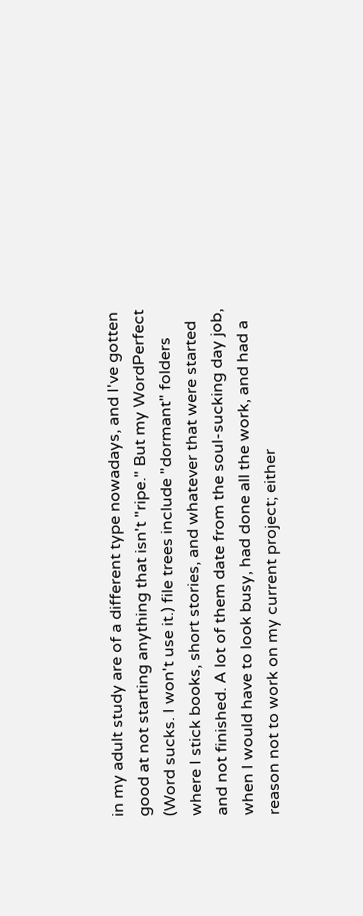in my adult study are of a different type nowadays, and I've gotten good at not starting anything that isn't "ripe." But my WordPerfect (Word sucks. I won't use it.) file trees include "dormant" folders where I stick books, short stories, and whatever that were started and not finished. A lot of them date from the soul-sucking day job, when I would have to look busy, had done all the work, and had a reason not to work on my current project; either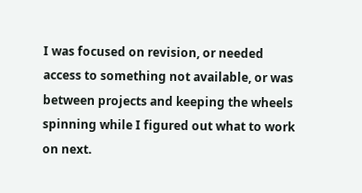I was focused on revision, or needed access to something not available, or was between projects and keeping the wheels spinning while I figured out what to work on next.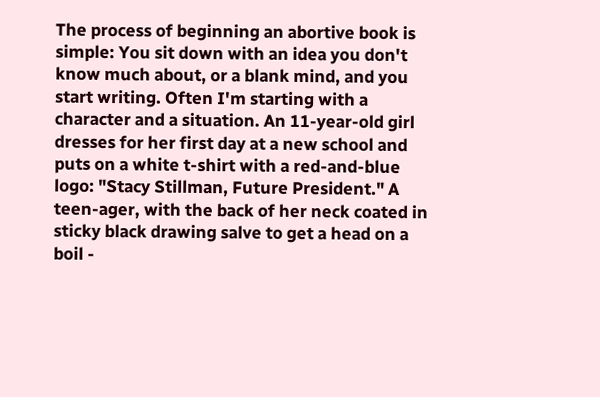The process of beginning an abortive book is simple: You sit down with an idea you don't know much about, or a blank mind, and you start writing. Often I'm starting with a character and a situation. An 11-year-old girl dresses for her first day at a new school and puts on a white t-shirt with a red-and-blue logo: "Stacy Stillman, Future President." A teen-ager, with the back of her neck coated in sticky black drawing salve to get a head on a boil -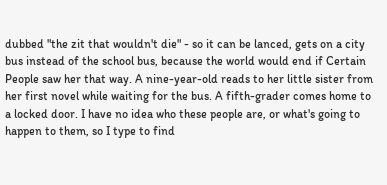dubbed "the zit that wouldn't die" - so it can be lanced, gets on a city bus instead of the school bus, because the world would end if Certain People saw her that way. A nine-year-old reads to her little sister from her first novel while waiting for the bus. A fifth-grader comes home to a locked door. I have no idea who these people are, or what's going to happen to them, so I type to find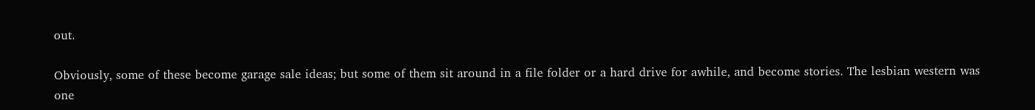out.

Obviously, some of these become garage sale ideas; but some of them sit around in a file folder or a hard drive for awhile, and become stories. The lesbian western was one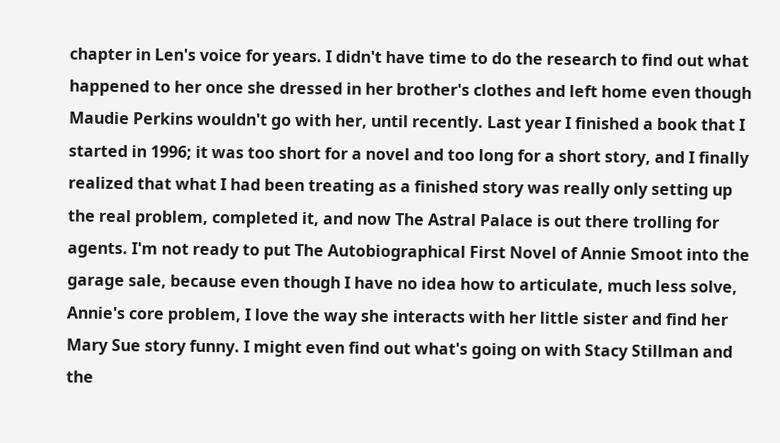chapter in Len's voice for years. I didn't have time to do the research to find out what happened to her once she dressed in her brother's clothes and left home even though Maudie Perkins wouldn't go with her, until recently. Last year I finished a book that I started in 1996; it was too short for a novel and too long for a short story, and I finally realized that what I had been treating as a finished story was really only setting up the real problem, completed it, and now The Astral Palace is out there trolling for agents. I'm not ready to put The Autobiographical First Novel of Annie Smoot into the garage sale, because even though I have no idea how to articulate, much less solve, Annie's core problem, I love the way she interacts with her little sister and find her Mary Sue story funny. I might even find out what's going on with Stacy Stillman and the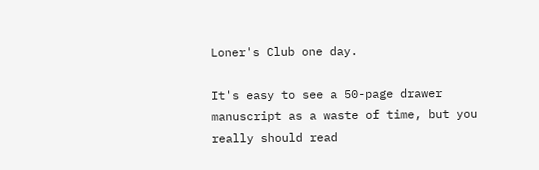Loner's Club one day.

It's easy to see a 50-page drawer manuscript as a waste of time, but you really should read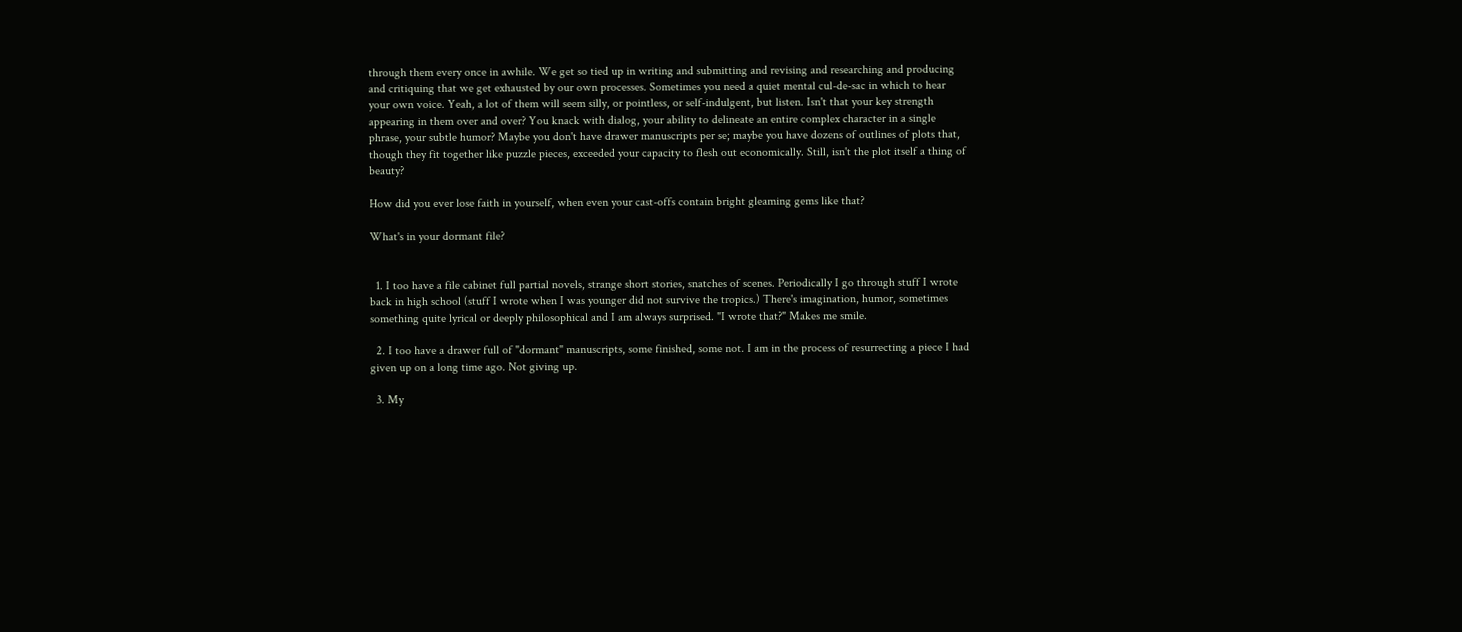through them every once in awhile. We get so tied up in writing and submitting and revising and researching and producing and critiquing that we get exhausted by our own processes. Sometimes you need a quiet mental cul-de-sac in which to hear your own voice. Yeah, a lot of them will seem silly, or pointless, or self-indulgent, but listen. Isn't that your key strength appearing in them over and over? You knack with dialog, your ability to delineate an entire complex character in a single phrase, your subtle humor? Maybe you don't have drawer manuscripts per se; maybe you have dozens of outlines of plots that, though they fit together like puzzle pieces, exceeded your capacity to flesh out economically. Still, isn't the plot itself a thing of beauty?

How did you ever lose faith in yourself, when even your cast-offs contain bright gleaming gems like that?

What's in your dormant file?


  1. I too have a file cabinet full partial novels, strange short stories, snatches of scenes. Periodically I go through stuff I wrote back in high school (stuff I wrote when I was younger did not survive the tropics.) There's imagination, humor, sometimes something quite lyrical or deeply philosophical and I am always surprised. "I wrote that?" Makes me smile.

  2. I too have a drawer full of "dormant" manuscripts, some finished, some not. I am in the process of resurrecting a piece I had given up on a long time ago. Not giving up.

  3. My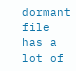dormant file has a lot of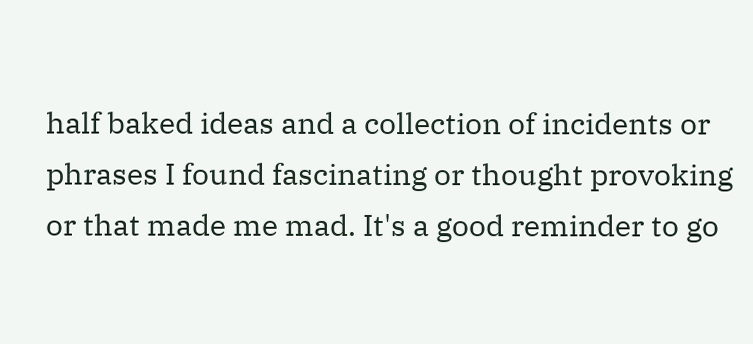half baked ideas and a collection of incidents or phrases I found fascinating or thought provoking or that made me mad. It's a good reminder to go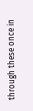through these once in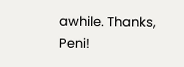awhile. Thanks, Peni!